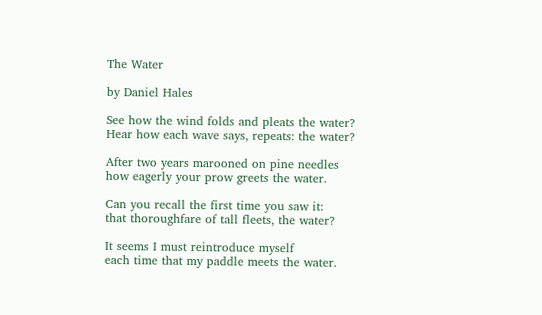The Water

by Daniel Hales

See how the wind folds and pleats the water?
Hear how each wave says, repeats: the water?

After two years marooned on pine needles
how eagerly your prow greets the water.

Can you recall the first time you saw it:
that thoroughfare of tall fleets, the water?

It seems I must reintroduce myself
each time that my paddle meets the water.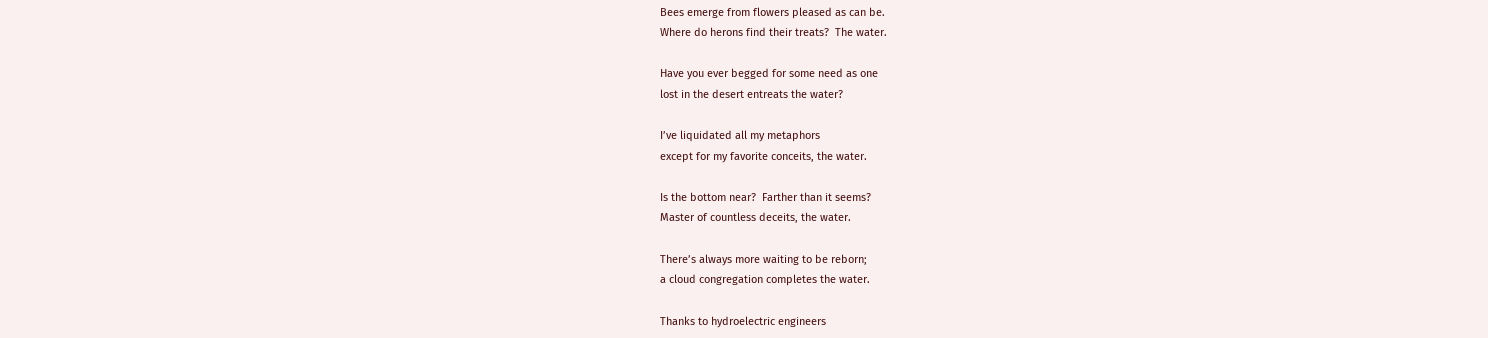Bees emerge from flowers pleased as can be.
Where do herons find their treats?  The water.

Have you ever begged for some need as one
lost in the desert entreats the water?

I’ve liquidated all my metaphors
except for my favorite conceits, the water.

Is the bottom near?  Farther than it seems?
Master of countless deceits, the water.

There’s always more waiting to be reborn;
a cloud congregation completes the water.

Thanks to hydroelectric engineers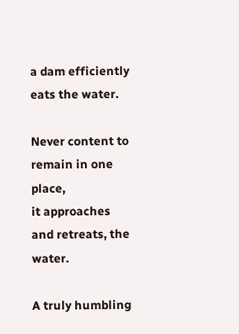a dam efficiently eats the water.

Never content to remain in one place,
it approaches and retreats, the water.

A truly humbling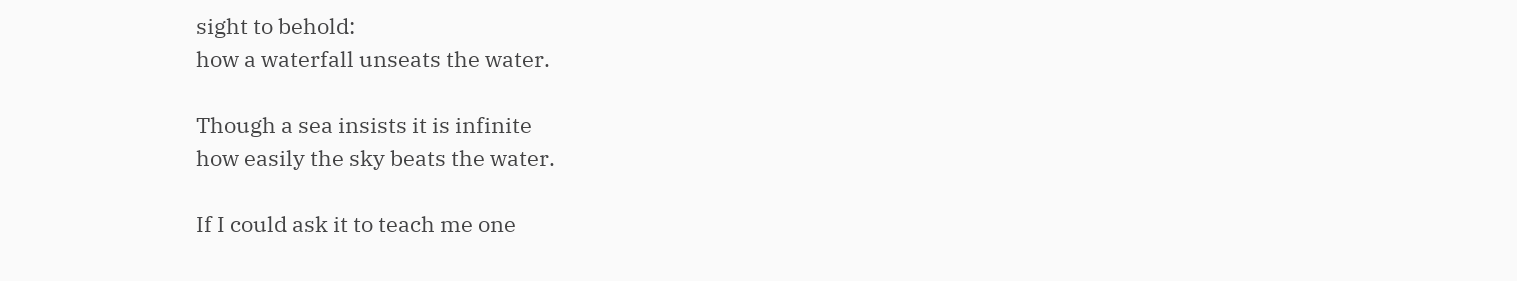sight to behold:
how a waterfall unseats the water.

Though a sea insists it is infinite
how easily the sky beats the water.

If I could ask it to teach me one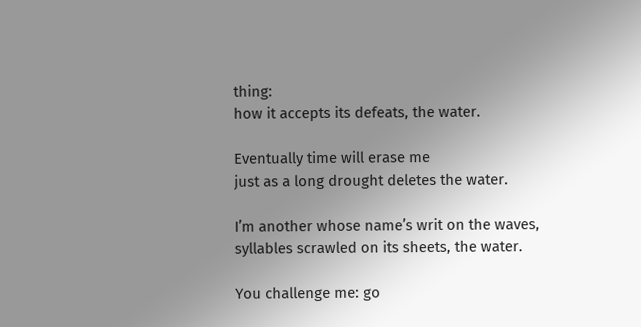thing:
how it accepts its defeats, the water.

Eventually time will erase me
just as a long drought deletes the water.

I’m another whose name’s writ on the waves,
syllables scrawled on its sheets, the water.

You challenge me: go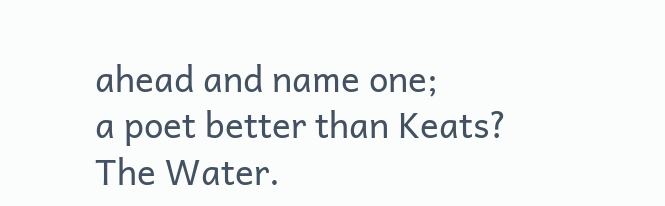ahead and name one;
a poet better than Keats?  The Water.